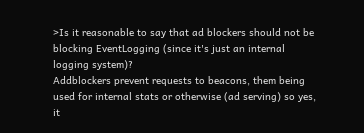>Is it reasonable to say that ad blockers should not be blocking EventLogging (since it's just an internal logging system)?
Addblockers prevent requests to beacons, them being used for internal stats or otherwise (ad serving) so yes, it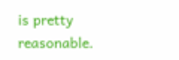is pretty reasonable.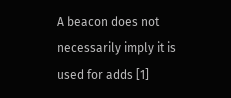A beacon does not necessarily imply it is used for adds [1]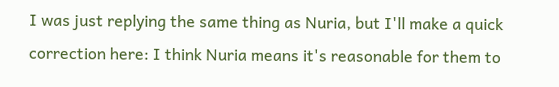I was just replying the same thing as Nuria, but I'll make a quick correction here: I think Nuria means it's reasonable for them to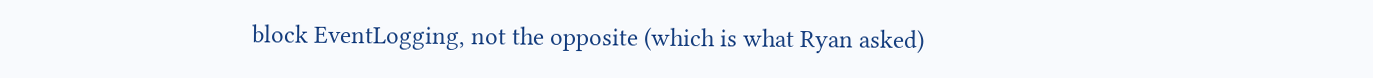block EventLogging, not the opposite (which is what Ryan asked)